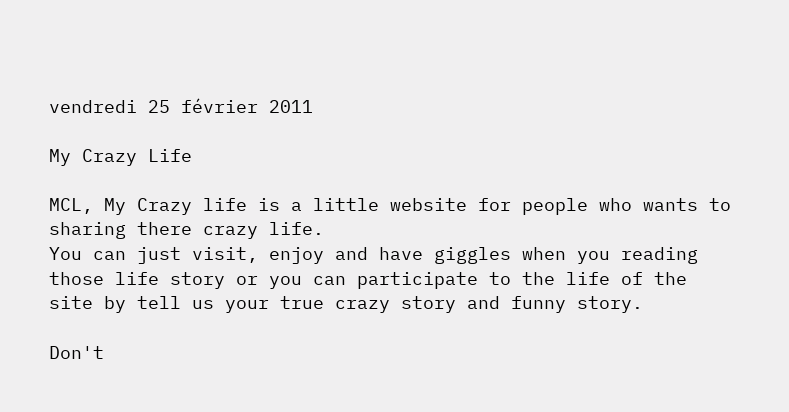vendredi 25 février 2011

My Crazy Life

MCL, My Crazy life is a little website for people who wants to sharing there crazy life.
You can just visit, enjoy and have giggles when you reading those life story or you can participate to the life of the site by tell us your true crazy story and funny story.

Don't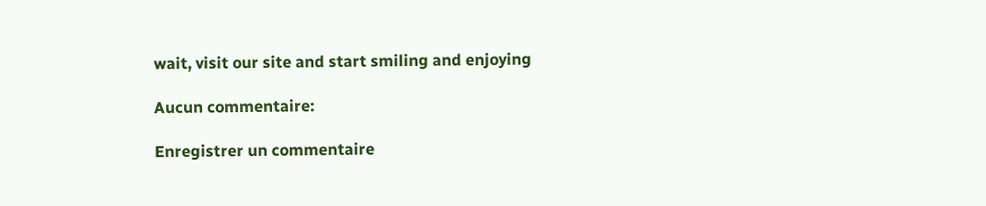wait, visit our site and start smiling and enjoying

Aucun commentaire:

Enregistrer un commentaire